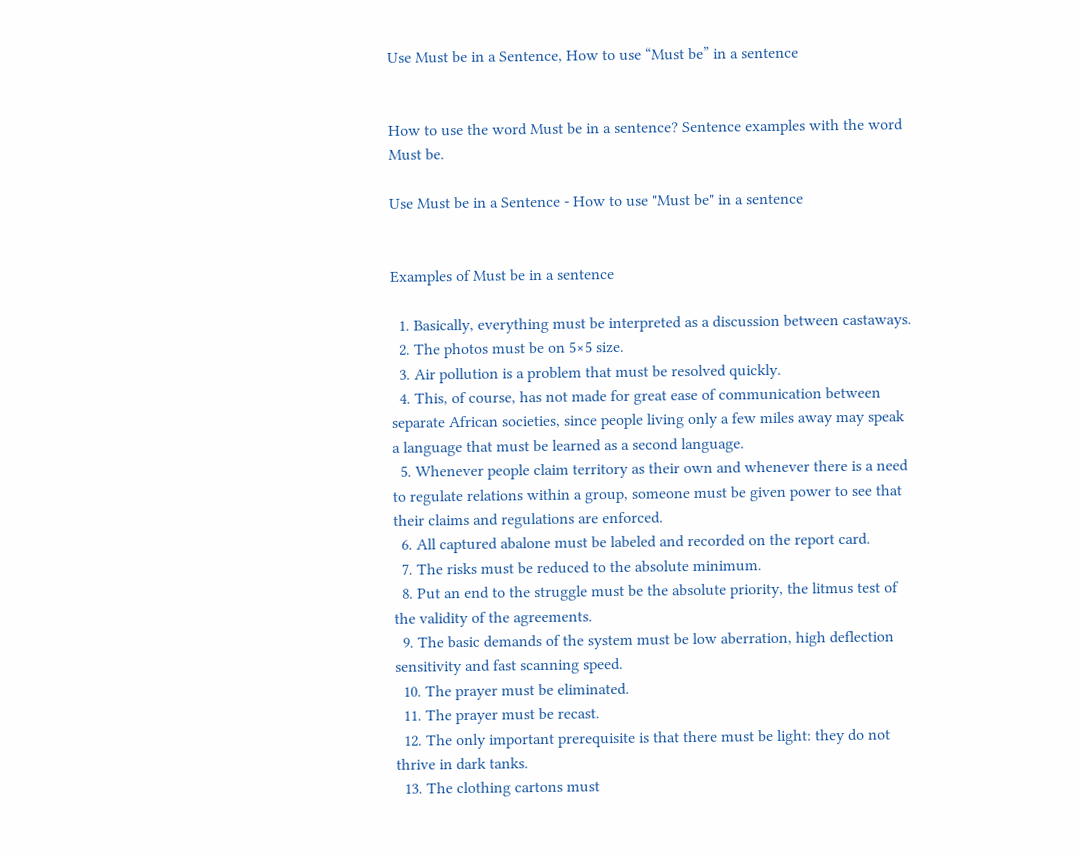Use Must be in a Sentence, How to use “Must be” in a sentence


How to use the word Must be in a sentence? Sentence examples with the word Must be.

Use Must be in a Sentence - How to use "Must be" in a sentence


Examples of Must be in a sentence

  1. Basically, everything must be interpreted as a discussion between castaways.
  2. The photos must be on 5×5 size.
  3. Air pollution is a problem that must be resolved quickly.
  4. This, of course, has not made for great ease of communication between separate African societies, since people living only a few miles away may speak a language that must be learned as a second language.
  5. Whenever people claim territory as their own and whenever there is a need to regulate relations within a group, someone must be given power to see that their claims and regulations are enforced.
  6. All captured abalone must be labeled and recorded on the report card.
  7. The risks must be reduced to the absolute minimum.
  8. Put an end to the struggle must be the absolute priority, the litmus test of the validity of the agreements.
  9. The basic demands of the system must be low aberration, high deflection sensitivity and fast scanning speed.
  10. The prayer must be eliminated.
  11. The prayer must be recast.
  12. The only important prerequisite is that there must be light: they do not thrive in dark tanks.
  13. The clothing cartons must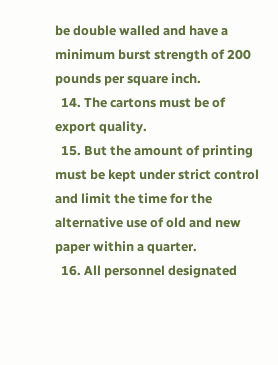be double walled and have a minimum burst strength of 200 pounds per square inch.
  14. The cartons must be of export quality.
  15. But the amount of printing must be kept under strict control and limit the time for the alternative use of old and new paper within a quarter.
  16. All personnel designated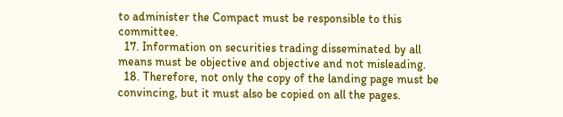to administer the Compact must be responsible to this committee.
  17. Information on securities trading disseminated by all means must be objective and objective and not misleading.
  18. Therefore, not only the copy of the landing page must be convincing, but it must also be copied on all the pages.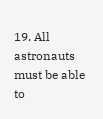19. All astronauts must be able to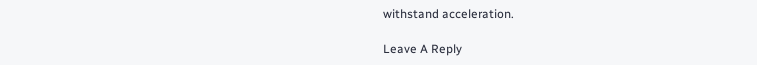withstand acceleration.

Leave A Reply